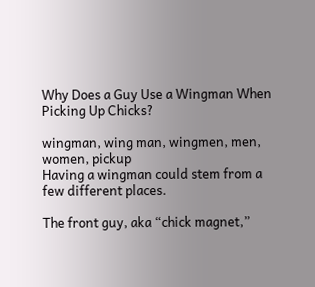Why Does a Guy Use a Wingman When Picking Up Chicks?

wingman, wing man, wingmen, men, women, pickup
Having a wingman could stem from a few different places.

The front guy, aka “chick magnet,”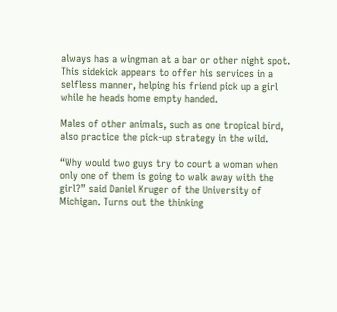always has a wingman at a bar or other night spot. This sidekick appears to offer his services in a selfless manner, helping his friend pick up a girl while he heads home empty handed.

Males of other animals, such as one tropical bird, also practice the pick-up strategy in the wild.

“Why would two guys try to court a woman when only one of them is going to walk away with the girl?” said Daniel Kruger of the University of Michigan. Turns out the thinking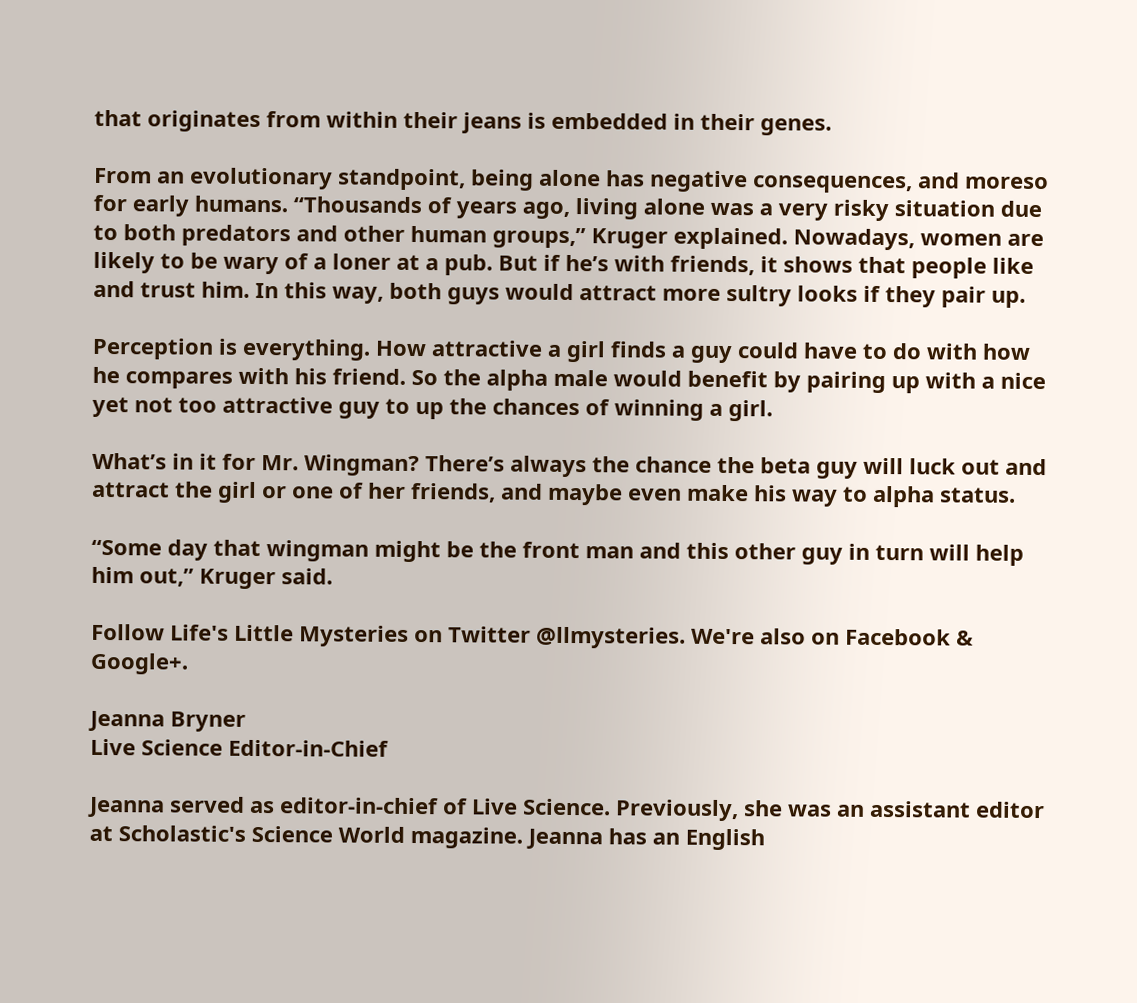that originates from within their jeans is embedded in their genes.

From an evolutionary standpoint, being alone has negative consequences, and moreso for early humans. “Thousands of years ago, living alone was a very risky situation due to both predators and other human groups,” Kruger explained. Nowadays, women are likely to be wary of a loner at a pub. But if he’s with friends, it shows that people like and trust him. In this way, both guys would attract more sultry looks if they pair up.

Perception is everything. How attractive a girl finds a guy could have to do with how he compares with his friend. So the alpha male would benefit by pairing up with a nice yet not too attractive guy to up the chances of winning a girl.

What’s in it for Mr. Wingman? There’s always the chance the beta guy will luck out and attract the girl or one of her friends, and maybe even make his way to alpha status.

“Some day that wingman might be the front man and this other guy in turn will help him out,” Kruger said.

Follow Life's Little Mysteries on Twitter @llmysteries. We're also on Facebook & Google+.

Jeanna Bryner
Live Science Editor-in-Chief

Jeanna served as editor-in-chief of Live Science. Previously, she was an assistant editor at Scholastic's Science World magazine. Jeanna has an English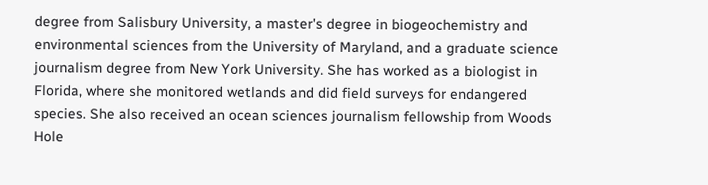degree from Salisbury University, a master's degree in biogeochemistry and environmental sciences from the University of Maryland, and a graduate science journalism degree from New York University. She has worked as a biologist in Florida, where she monitored wetlands and did field surveys for endangered species. She also received an ocean sciences journalism fellowship from Woods Hole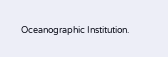Oceanographic Institution.